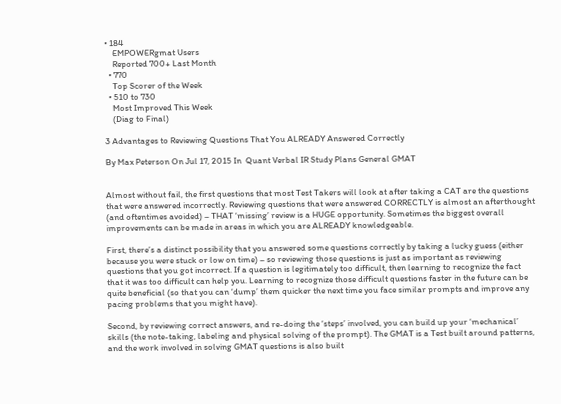• 184
    EMPOWERgmat Users
    Reported 700+ Last Month
  • 770
    Top Scorer of the Week
  • 510 to 730
    Most Improved This Week
    (Diag to Final)

3 Advantages to Reviewing Questions That You ALREADY Answered Correctly

By Max Peterson On Jul 17, 2015 In  Quant Verbal IR Study Plans General GMAT


Almost without fail, the first questions that most Test Takers will look at after taking a CAT are the questions that were answered incorrectly. Reviewing questions that were answered CORRECTLY is almost an afterthought (and oftentimes avoided) – THAT ‘missing’ review is a HUGE opportunity. Sometimes the biggest overall improvements can be made in areas in which you are ALREADY knowledgeable.

First, there’s a distinct possibility that you answered some questions correctly by taking a lucky guess (either because you were stuck or low on time) – so reviewing those questions is just as important as reviewing questions that you got incorrect. If a question is legitimately too difficult, then learning to recognize the fact that it was too difficult can help you. Learning to recognize those difficult questions faster in the future can be quite beneficial (so that you can ‘dump’ them quicker the next time you face similar prompts and improve any pacing problems that you might have).

Second, by reviewing correct answers, and re-doing the ‘steps’ involved, you can build up your ‘mechanical’ skills (the note-taking, labeling and physical solving of the prompt). The GMAT is a Test built around patterns, and the work involved in solving GMAT questions is also built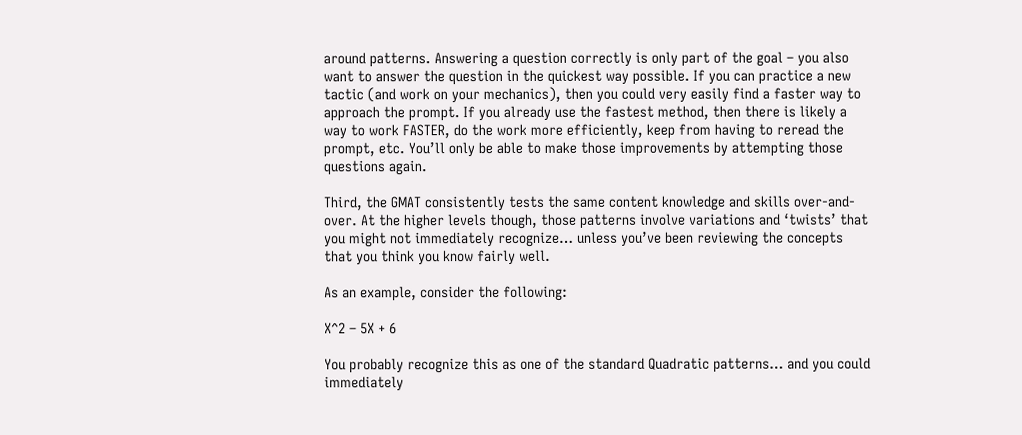around patterns. Answering a question correctly is only part of the goal – you also want to answer the question in the quickest way possible. If you can practice a new tactic (and work on your mechanics), then you could very easily find a faster way to approach the prompt. If you already use the fastest method, then there is likely a way to work FASTER, do the work more efficiently, keep from having to reread the prompt, etc. You’ll only be able to make those improvements by attempting those questions again.

Third, the GMAT consistently tests the same content knowledge and skills over-and-over. At the higher levels though, those patterns involve variations and ‘twists’ that you might not immediately recognize… unless you’ve been reviewing the concepts that you think you know fairly well.

As an example, consider the following:

X^2 – 5X + 6

You probably recognize this as one of the standard Quadratic patterns… and you could immediately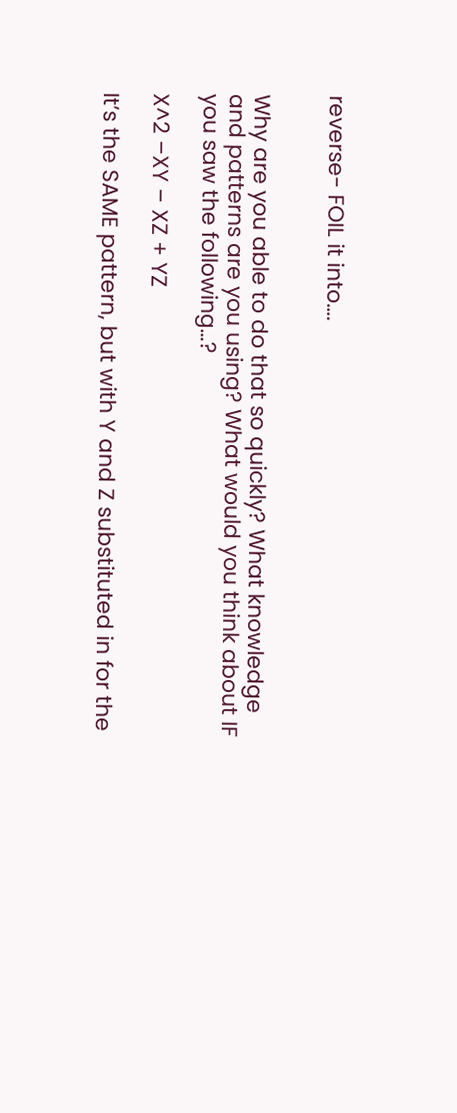reverse- FOIL it into….


Why are you able to do that so quickly? What knowledge and patterns are you using? What would you think about IF you saw the following…?

X^2 –XY – XZ + YZ

It’s the SAME pattern, but with Y and Z substituted in for the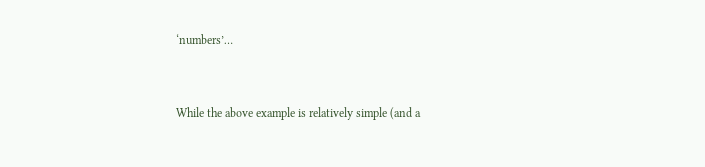‘numbers’…


While the above example is relatively simple (and a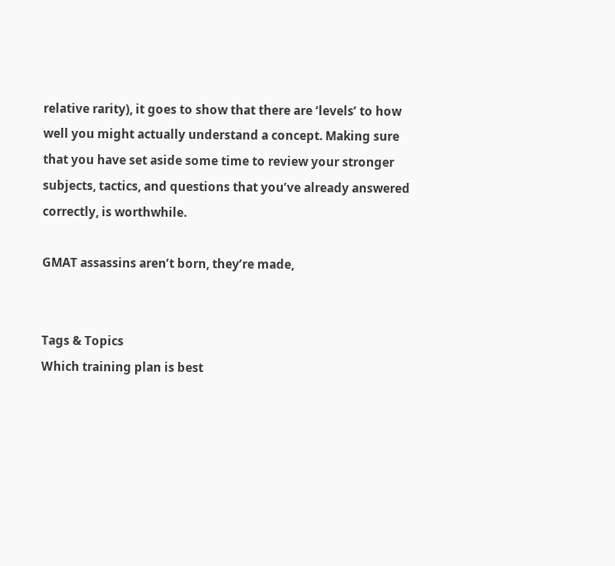relative rarity), it goes to show that there are ‘levels’ to how well you might actually understand a concept. Making sure that you have set aside some time to review your stronger subjects, tactics, and questions that you’ve already answered correctly, is worthwhile.

GMAT assassins aren’t born, they’re made,


Tags & Topics
Which training plan is best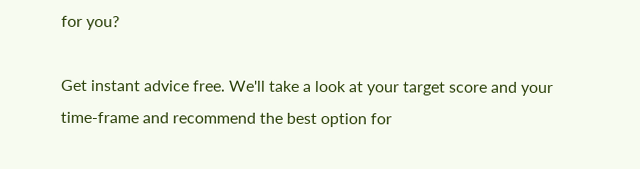for you?

Get instant advice free. We'll take a look at your target score and your time-frame and recommend the best option for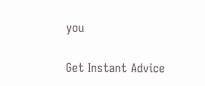you

Get Instant Advice